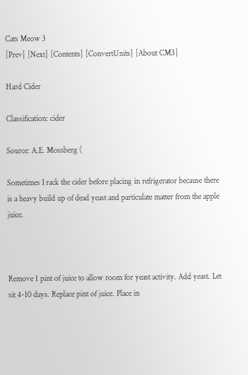Cats Meow 3
[Prev] [Next] [Contents] [ConvertUnits] [About CM3]

Hard Cider

Classification: cider

Source: A.E. Mossberg (

Sometimes I rack the cider before placing in refrigerator because there is a heavy build up of dead yeast and particulate matter from the apple juice.



Remove 1 pint of juice to allow room for yeast activity. Add yeast. Let sit 4-10 days. Replace pint of juice. Place in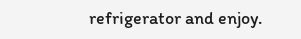refrigerator and enjoy.